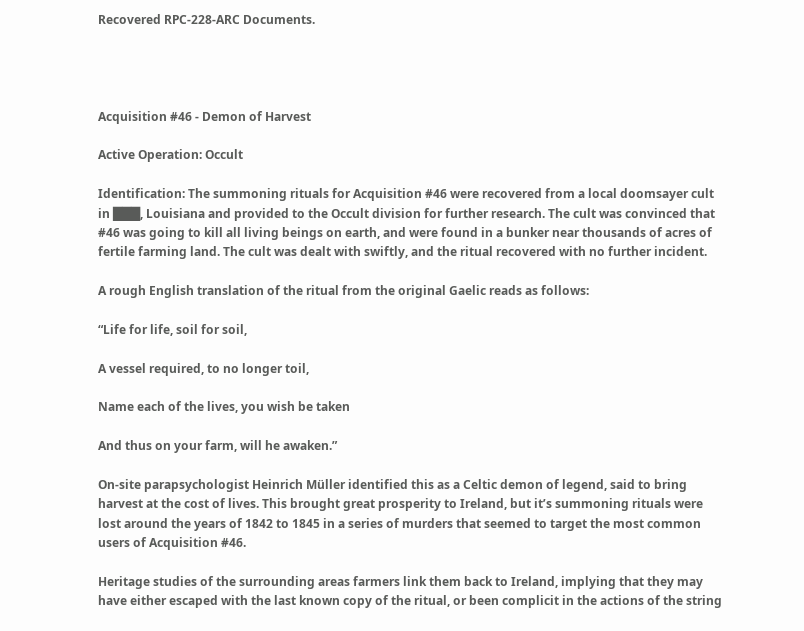Recovered RPC-228-ARC Documents.




Acquisition #46 - Demon of Harvest

Active Operation: Occult

Identification: The summoning rituals for Acquisition #46 were recovered from a local doomsayer cult in ███, Louisiana and provided to the Occult division for further research. The cult was convinced that #46 was going to kill all living beings on earth, and were found in a bunker near thousands of acres of fertile farming land. The cult was dealt with swiftly, and the ritual recovered with no further incident.

A rough English translation of the ritual from the original Gaelic reads as follows:

“Life for life, soil for soil,

A vessel required, to no longer toil,

Name each of the lives, you wish be taken

And thus on your farm, will he awaken.”

On-site parapsychologist Heinrich Müller identified this as a Celtic demon of legend, said to bring harvest at the cost of lives. This brought great prosperity to Ireland, but it’s summoning rituals were lost around the years of 1842 to 1845 in a series of murders that seemed to target the most common users of Acquisition #46.

Heritage studies of the surrounding areas farmers link them back to Ireland, implying that they may have either escaped with the last known copy of the ritual, or been complicit in the actions of the string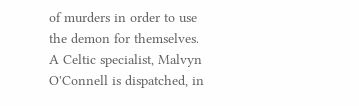of murders in order to use the demon for themselves. A Celtic specialist, Malvyn O'Connell is dispatched, in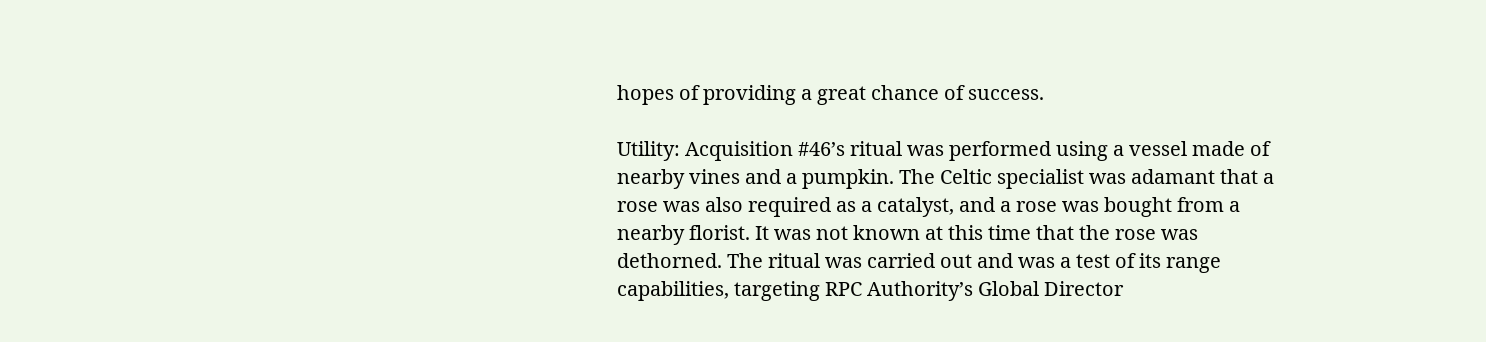hopes of providing a great chance of success.

Utility: Acquisition #46’s ritual was performed using a vessel made of nearby vines and a pumpkin. The Celtic specialist was adamant that a rose was also required as a catalyst, and a rose was bought from a nearby florist. It was not known at this time that the rose was dethorned. The ritual was carried out and was a test of its range capabilities, targeting RPC Authority’s Global Director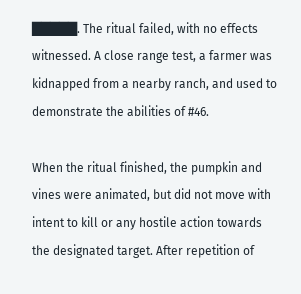█████. The ritual failed, with no effects witnessed. A close range test, a farmer was kidnapped from a nearby ranch, and used to demonstrate the abilities of #46.

When the ritual finished, the pumpkin and vines were animated, but did not move with intent to kill or any hostile action towards the designated target. After repetition of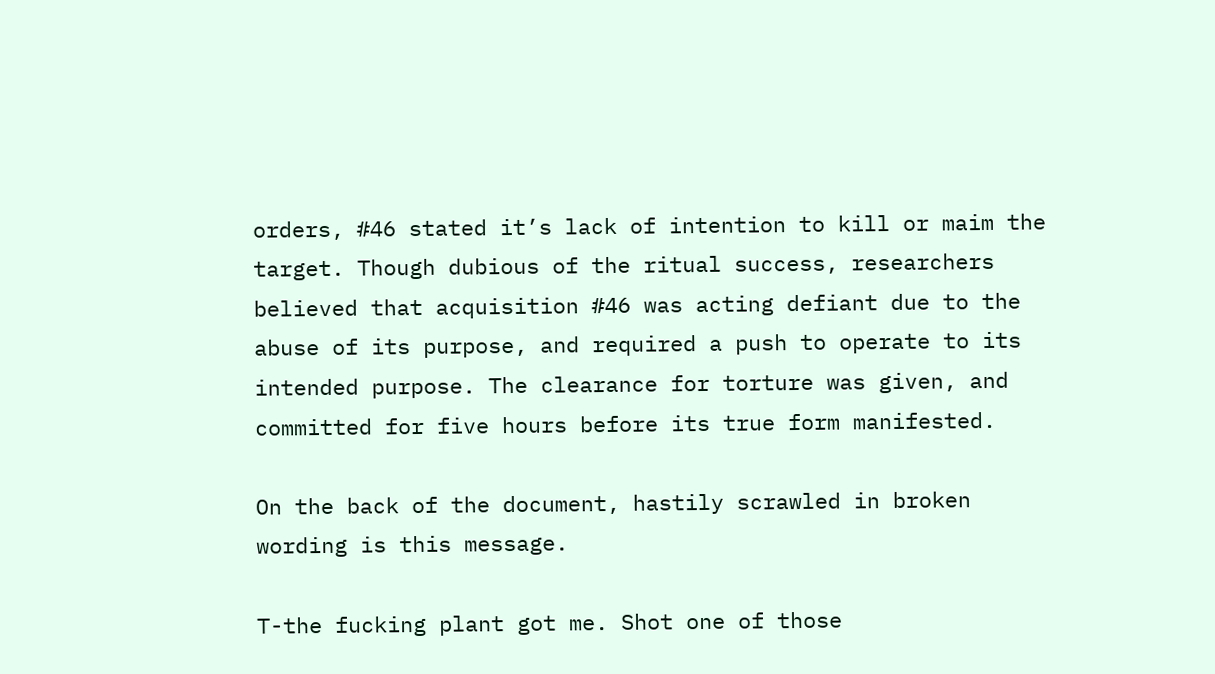orders, #46 stated it’s lack of intention to kill or maim the target. Though dubious of the ritual success, researchers believed that acquisition #46 was acting defiant due to the abuse of its purpose, and required a push to operate to its intended purpose. The clearance for torture was given, and committed for five hours before its true form manifested.

On the back of the document, hastily scrawled in broken wording is this message.

T-the fucking plant got me. Shot one of those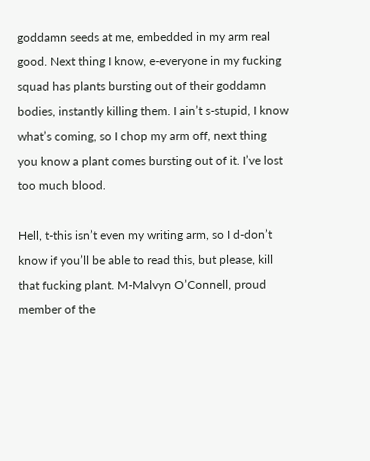goddamn seeds at me, embedded in my arm real good. Next thing I know, e-everyone in my fucking squad has plants bursting out of their goddamn bodies, instantly killing them. I ain’t s-stupid, I know what’s coming, so I chop my arm off, next thing you know a plant comes bursting out of it. I’ve lost too much blood.

Hell, t-this isn’t even my writing arm, so I d-don’t know if you’ll be able to read this, but please, kill that fucking plant. M-Malvyn O’Connell, proud member of the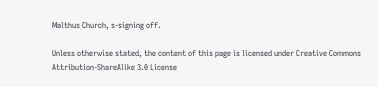Malthus Church, s-signing off.

Unless otherwise stated, the content of this page is licensed under Creative Commons Attribution-ShareAlike 3.0 License